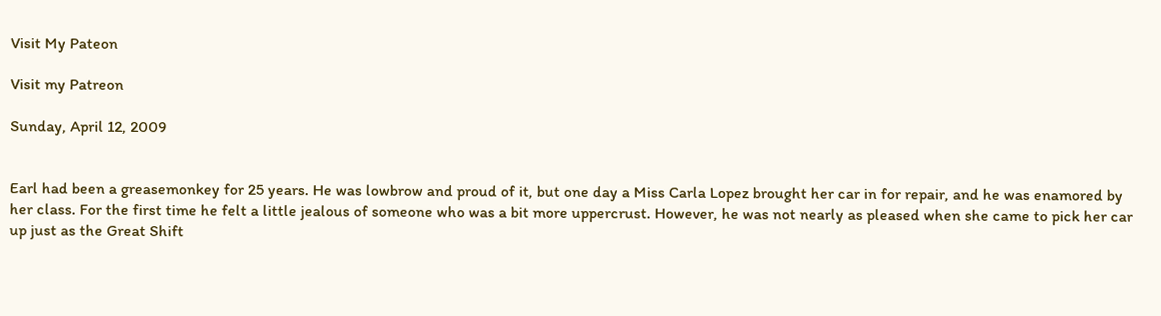Visit My Pateon

Visit my Patreon

Sunday, April 12, 2009


Earl had been a greasemonkey for 25 years. He was lowbrow and proud of it, but one day a Miss Carla Lopez brought her car in for repair, and he was enamored by her class. For the first time he felt a little jealous of someone who was a bit more uppercrust. However, he was not nearly as pleased when she came to pick her car up just as the Great Shift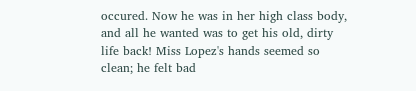occured. Now he was in her high class body, and all he wanted was to get his old, dirty life back! Miss Lopez's hands seemed so clean; he felt bad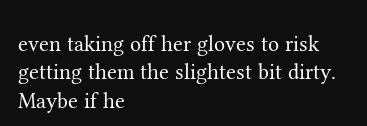even taking off her gloves to risk getting them the slightest bit dirty. Maybe if he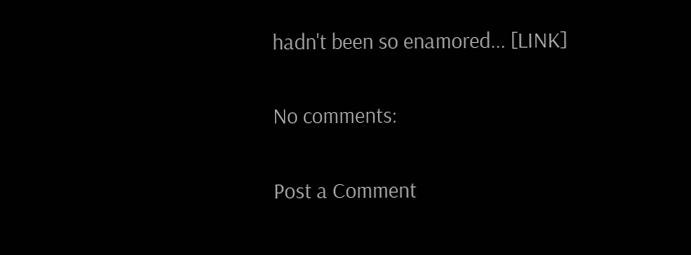hadn't been so enamored... [LINK]

No comments:

Post a Comment